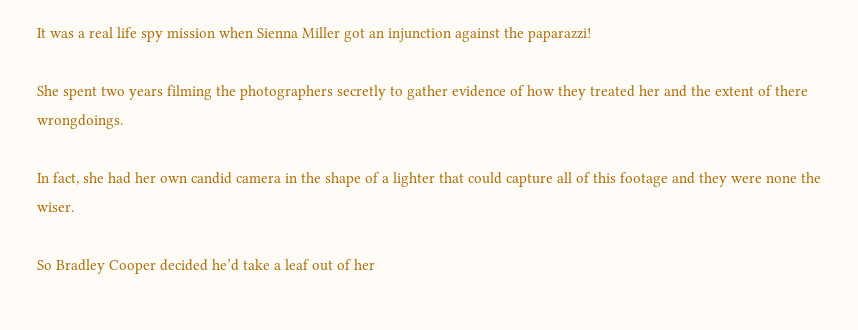It was a real life spy mission when Sienna Miller got an injunction against the paparazzi!

She spent two years filming the photographers secretly to gather evidence of how they treated her and the extent of there wrongdoings.

In fact, she had her own candid camera in the shape of a lighter that could capture all of this footage and they were none the wiser.

So Bradley Cooper decided he’d take a leaf out of her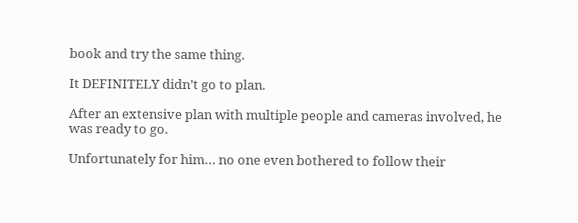book and try the same thing.

It DEFINITELY didn’t go to plan.

After an extensive plan with multiple people and cameras involved, he was ready to go.

Unfortunately for him… no one even bothered to follow their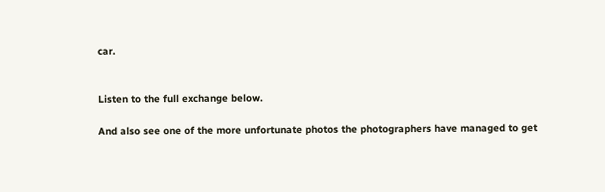car.


Listen to the full exchange below.

And also see one of the more unfortunate photos the photographers have managed to get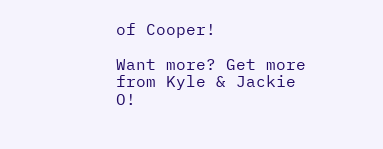of Cooper!

Want more? Get more from Kyle & Jackie O!